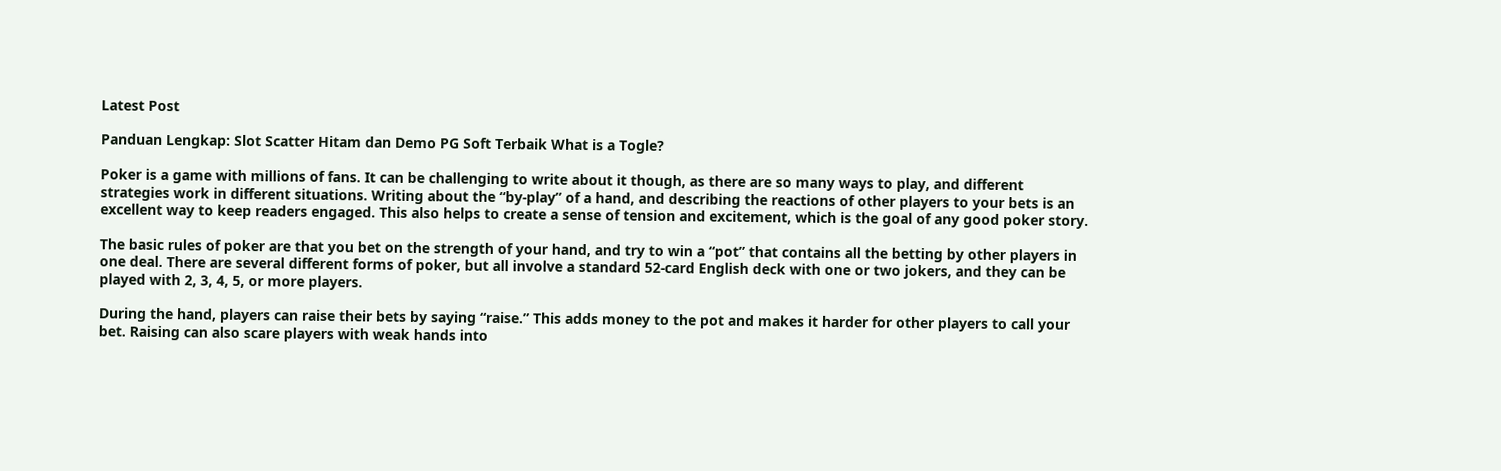Latest Post

Panduan Lengkap: Slot Scatter Hitam dan Demo PG Soft Terbaik What is a Togle?

Poker is a game with millions of fans. It can be challenging to write about it though, as there are so many ways to play, and different strategies work in different situations. Writing about the “by-play” of a hand, and describing the reactions of other players to your bets is an excellent way to keep readers engaged. This also helps to create a sense of tension and excitement, which is the goal of any good poker story.

The basic rules of poker are that you bet on the strength of your hand, and try to win a “pot” that contains all the betting by other players in one deal. There are several different forms of poker, but all involve a standard 52-card English deck with one or two jokers, and they can be played with 2, 3, 4, 5, or more players.

During the hand, players can raise their bets by saying “raise.” This adds money to the pot and makes it harder for other players to call your bet. Raising can also scare players with weak hands into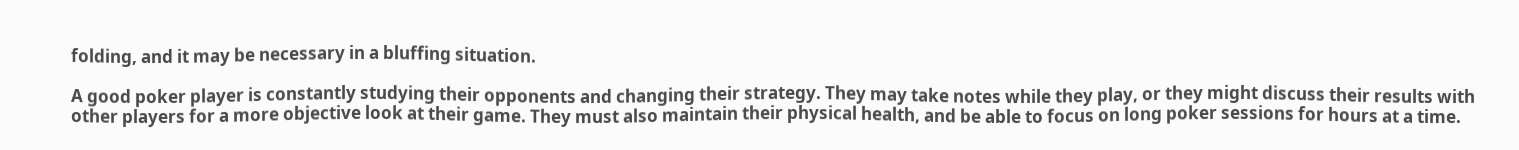folding, and it may be necessary in a bluffing situation.

A good poker player is constantly studying their opponents and changing their strategy. They may take notes while they play, or they might discuss their results with other players for a more objective look at their game. They must also maintain their physical health, and be able to focus on long poker sessions for hours at a time.